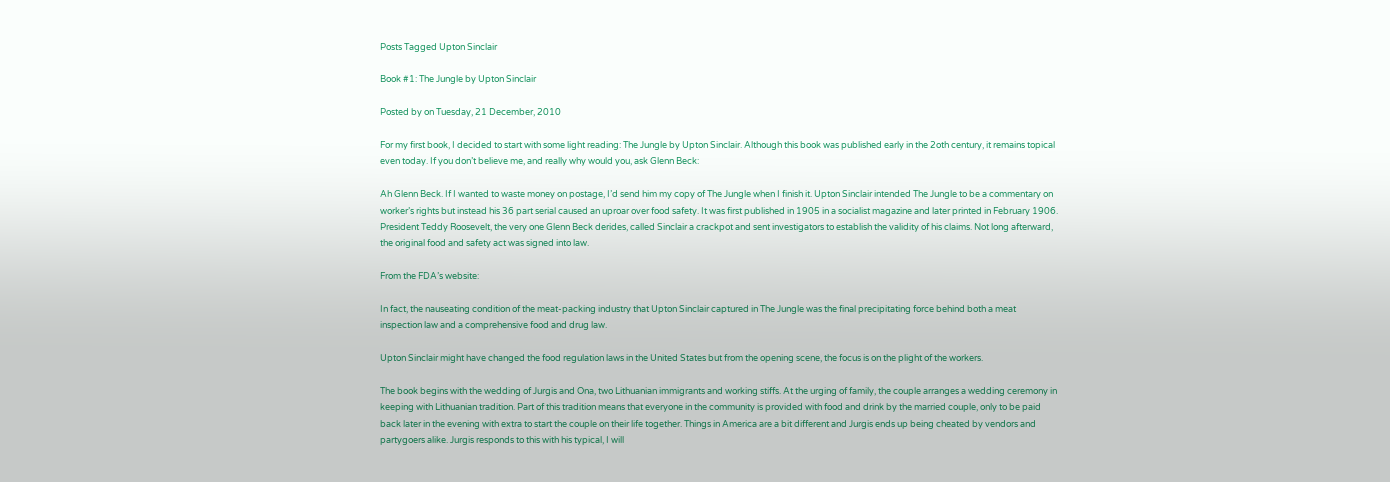Posts Tagged Upton Sinclair

Book #1: The Jungle by Upton Sinclair

Posted by on Tuesday, 21 December, 2010

For my first book, I decided to start with some light reading: The Jungle by Upton Sinclair. Although this book was published early in the 2oth century, it remains topical even today. If you don’t believe me, and really why would you, ask Glenn Beck:

Ah Glenn Beck. If I wanted to waste money on postage, I’d send him my copy of The Jungle when I finish it. Upton Sinclair intended The Jungle to be a commentary on worker’s rights but instead his 36 part serial caused an uproar over food safety. It was first published in 1905 in a socialist magazine and later printed in February 1906. President Teddy Roosevelt, the very one Glenn Beck derides, called Sinclair a crackpot and sent investigators to establish the validity of his claims. Not long afterward, the original food and safety act was signed into law.

From the FDA’s website:

In fact, the nauseating condition of the meat-packing industry that Upton Sinclair captured in The Jungle was the final precipitating force behind both a meat inspection law and a comprehensive food and drug law.

Upton Sinclair might have changed the food regulation laws in the United States but from the opening scene, the focus is on the plight of the workers.

The book begins with the wedding of Jurgis and Ona, two Lithuanian immigrants and working stiffs. At the urging of family, the couple arranges a wedding ceremony in keeping with Lithuanian tradition. Part of this tradition means that everyone in the community is provided with food and drink by the married couple, only to be paid back later in the evening with extra to start the couple on their life together. Things in America are a bit different and Jurgis ends up being cheated by vendors and partygoers alike. Jurgis responds to this with his typical, I will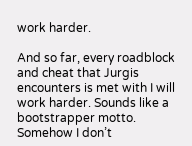work harder.

And so far, every roadblock and cheat that Jurgis encounters is met with I will work harder. Sounds like a bootstrapper motto. Somehow I don’t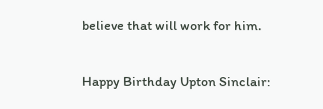believe that will work for him.

Happy Birthday Upton Sinclair: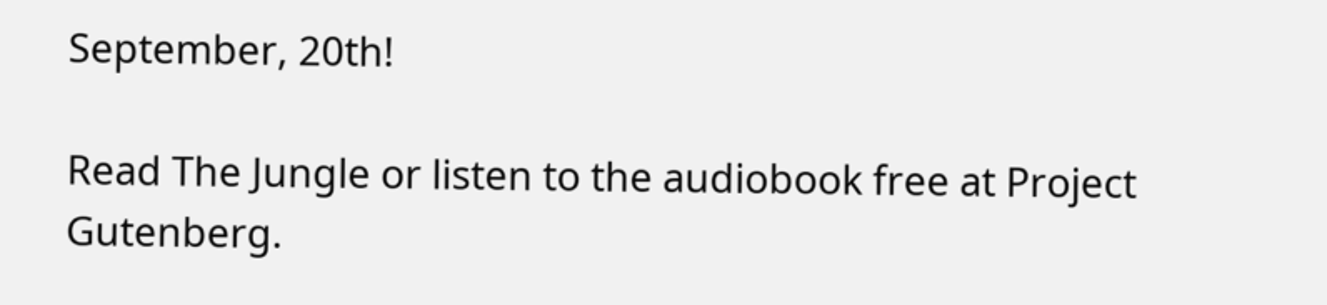September, 20th!

Read The Jungle or listen to the audiobook free at Project Gutenberg.